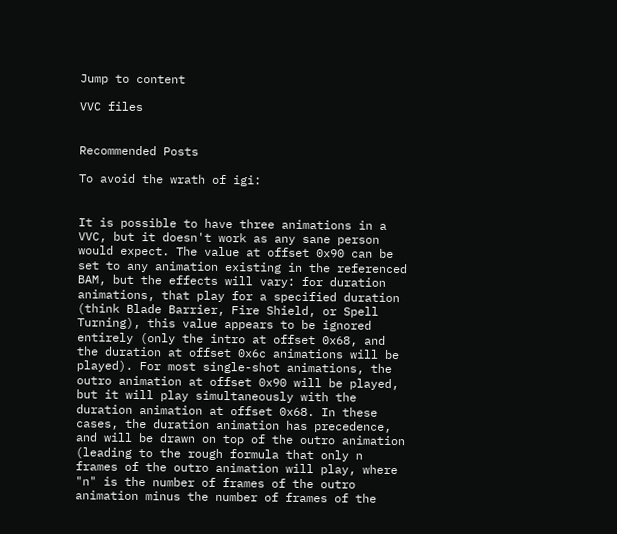Jump to content

VVC files


Recommended Posts

To avoid the wrath of igi:


It is possible to have three animations in a VVC, but it doesn't work as any sane person would expect. The value at offset 0x90 can be set to any animation existing in the referenced BAM, but the effects will vary: for duration animations, that play for a specified duration (think Blade Barrier, Fire Shield, or Spell Turning), this value appears to be ignored entirely (only the intro at offset 0x68, and the duration at offset 0x6c animations will be played). For most single-shot animations, the outro animation at offset 0x90 will be played, but it will play simultaneously with the duration animation at offset 0x68. In these cases, the duration animation has precedence, and will be drawn on top of the outro animation (leading to the rough formula that only n frames of the outro animation will play, where "n" is the number of frames of the outro animation minus the number of frames of the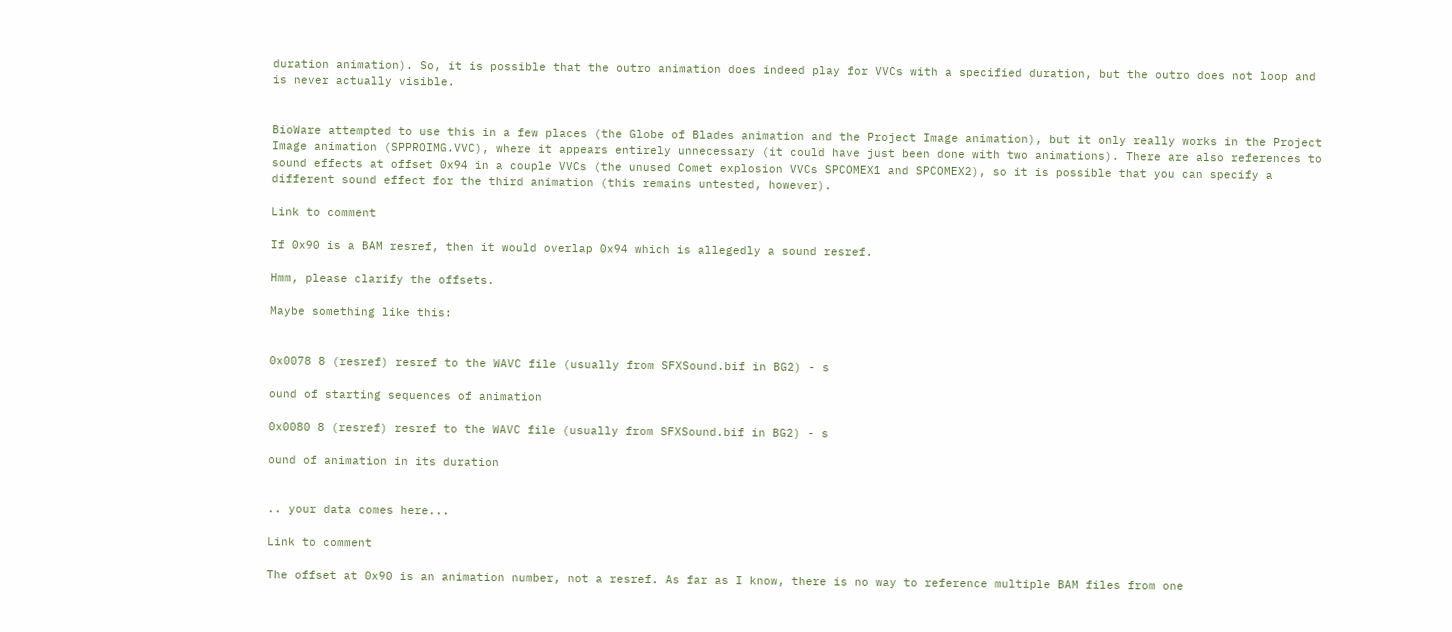duration animation). So, it is possible that the outro animation does indeed play for VVCs with a specified duration, but the outro does not loop and is never actually visible.


BioWare attempted to use this in a few places (the Globe of Blades animation and the Project Image animation), but it only really works in the Project Image animation (SPPROIMG.VVC), where it appears entirely unnecessary (it could have just been done with two animations). There are also references to sound effects at offset 0x94 in a couple VVCs (the unused Comet explosion VVCs SPCOMEX1 and SPCOMEX2), so it is possible that you can specify a different sound effect for the third animation (this remains untested, however).

Link to comment

If 0x90 is a BAM resref, then it would overlap 0x94 which is allegedly a sound resref.

Hmm, please clarify the offsets.

Maybe something like this:


0x0078 8 (resref) resref to the WAVC file (usually from SFXSound.bif in BG2) - s

ound of starting sequences of animation

0x0080 8 (resref) resref to the WAVC file (usually from SFXSound.bif in BG2) - s

ound of animation in its duration


.. your data comes here...

Link to comment

The offset at 0x90 is an animation number, not a resref. As far as I know, there is no way to reference multiple BAM files from one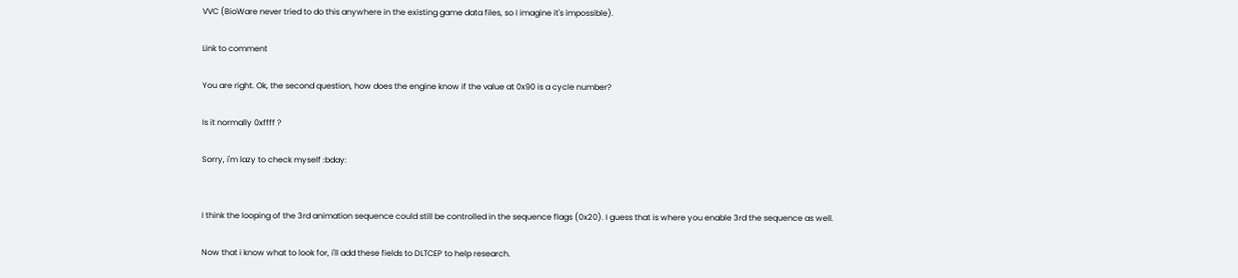VVC (BioWare never tried to do this anywhere in the existing game data files, so I imagine it's impossible).

Link to comment

You are right. Ok, the second question, how does the engine know if the value at 0x90 is a cycle number?

Is it normally 0xffff ?

Sorry, i'm lazy to check myself :bday:


I think the looping of the 3rd animation sequence could still be controlled in the sequence flags (0x20). I guess that is where you enable 3rd the sequence as well.

Now that i know what to look for, i'll add these fields to DLTCEP to help research.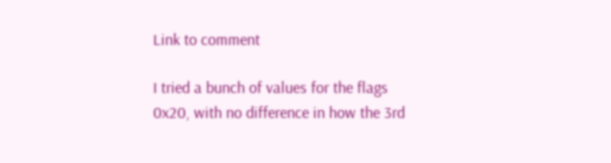Link to comment

I tried a bunch of values for the flags 0x20, with no difference in how the 3rd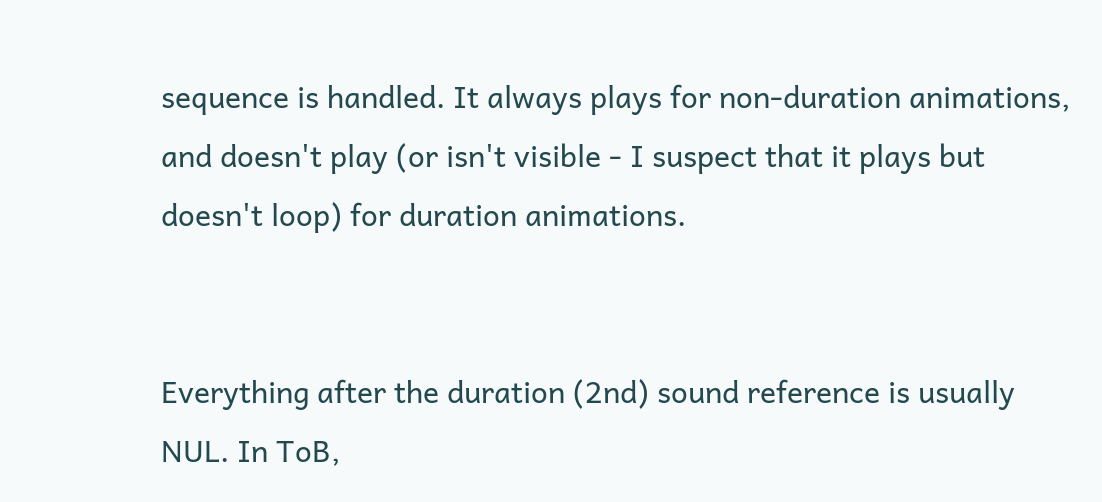sequence is handled. It always plays for non-duration animations, and doesn't play (or isn't visible - I suspect that it plays but doesn't loop) for duration animations.


Everything after the duration (2nd) sound reference is usually NUL. In ToB,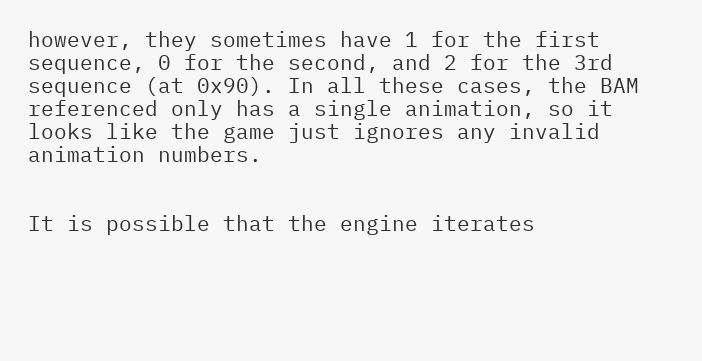however, they sometimes have 1 for the first sequence, 0 for the second, and 2 for the 3rd sequence (at 0x90). In all these cases, the BAM referenced only has a single animation, so it looks like the game just ignores any invalid animation numbers.


It is possible that the engine iterates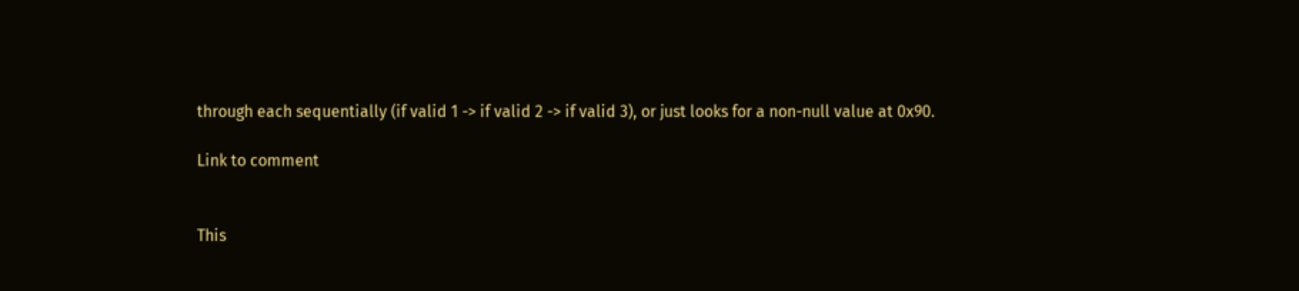through each sequentially (if valid 1 -> if valid 2 -> if valid 3), or just looks for a non-null value at 0x90.

Link to comment


This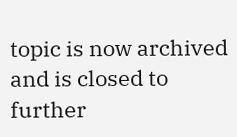topic is now archived and is closed to further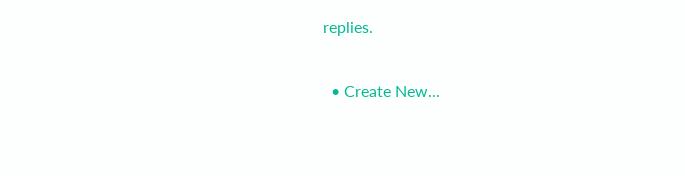replies.

  • Create New...